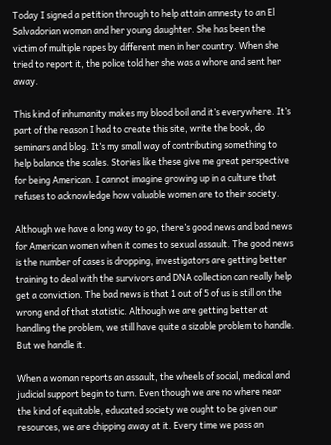Today I signed a petition through to help attain amnesty to an El Salvadorian woman and her young daughter. She has been the victim of multiple rapes by different men in her country. When she tried to report it, the police told her she was a whore and sent her away.

This kind of inhumanity makes my blood boil and it’s everywhere. It’s part of the reason I had to create this site, write the book, do seminars and blog. It’s my small way of contributing something to help balance the scales. Stories like these give me great perspective for being American. I cannot imagine growing up in a culture that refuses to acknowledge how valuable women are to their society.

Although we have a long way to go, there’s good news and bad news for American women when it comes to sexual assault. The good news is the number of cases is dropping, investigators are getting better training to deal with the survivors and DNA collection can really help get a conviction. The bad news is that 1 out of 5 of us is still on the wrong end of that statistic. Although we are getting better at handling the problem, we still have quite a sizable problem to handle. But we handle it.

When a woman reports an assault, the wheels of social, medical and judicial support begin to turn. Even though we are no where near the kind of equitable, educated society we ought to be given our resources, we are chipping away at it. Every time we pass an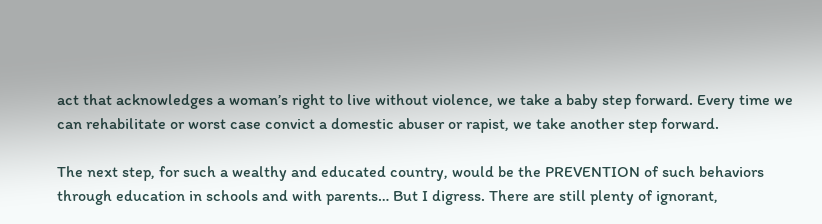act that acknowledges a woman’s right to live without violence, we take a baby step forward. Every time we can rehabilitate or worst case convict a domestic abuser or rapist, we take another step forward.

The next step, for such a wealthy and educated country, would be the PREVENTION of such behaviors through education in schools and with parents… But I digress. There are still plenty of ignorant,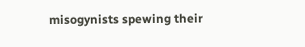misogynists spewing their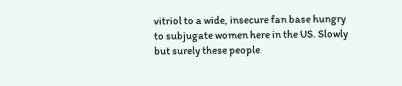vitriol to a wide, insecure fan base hungry to subjugate women here in the US. Slowly but surely these people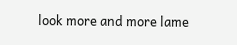look more and more lame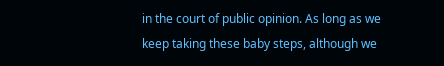in the court of public opinion. As long as we keep taking these baby steps, although we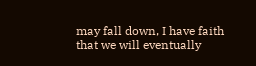may fall down, I have faith that we will eventually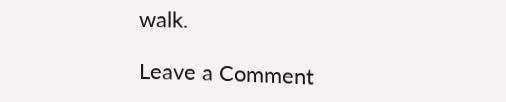walk.

Leave a Comment